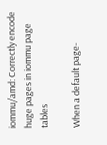iommu/amd: Correctly encode huge pages in iommu page tables

When a default page-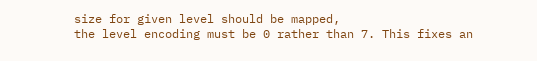size for given level should be mapped,
the level encoding must be 0 rather than 7. This fixes an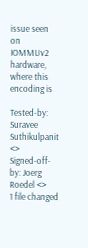issue seen on IOMMUv2 hardware, where this encoding is

Tested-by: Suravee Suthikulpanit <>
Signed-off-by: Joerg Roedel <>
1 file changed